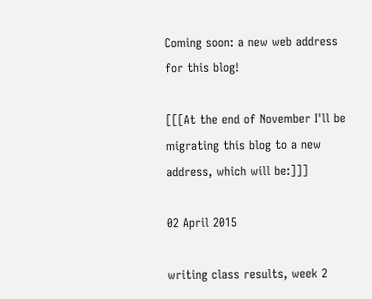Coming soon: a new web address for this blog!

[[[At the end of November I'll be migrating this blog to a new address, which will be:]]]

02 April 2015

writing class results, week 2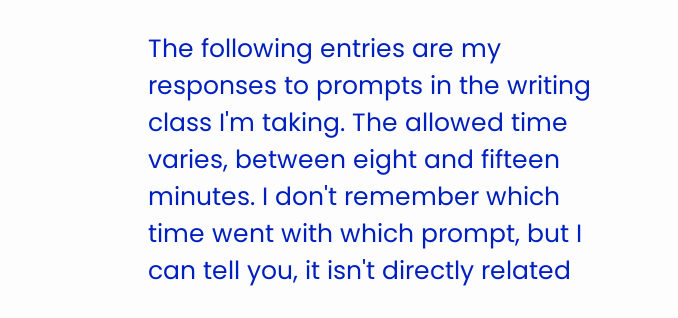The following entries are my responses to prompts in the writing class I'm taking. The allowed time varies, between eight and fifteen minutes. I don't remember which time went with which prompt, but I can tell you, it isn't directly related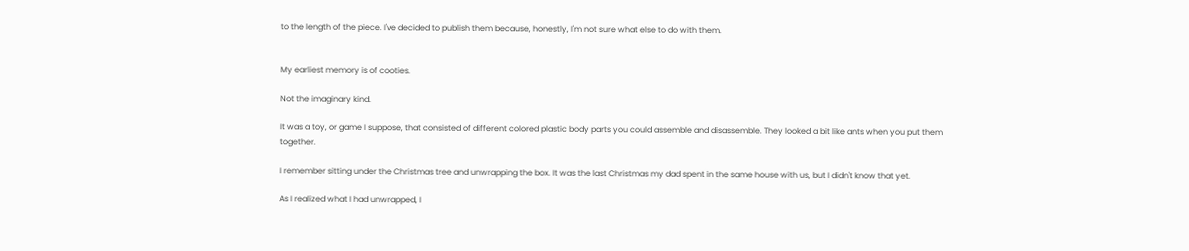to the length of the piece. I've decided to publish them because, honestly, I'm not sure what else to do with them.


My earliest memory is of cooties.

Not the imaginary kind.

It was a toy, or game I suppose, that consisted of different colored plastic body parts you could assemble and disassemble. They looked a bit like ants when you put them together.

I remember sitting under the Christmas tree and unwrapping the box. It was the last Christmas my dad spent in the same house with us, but I didn't know that yet.

As I realized what I had unwrapped, I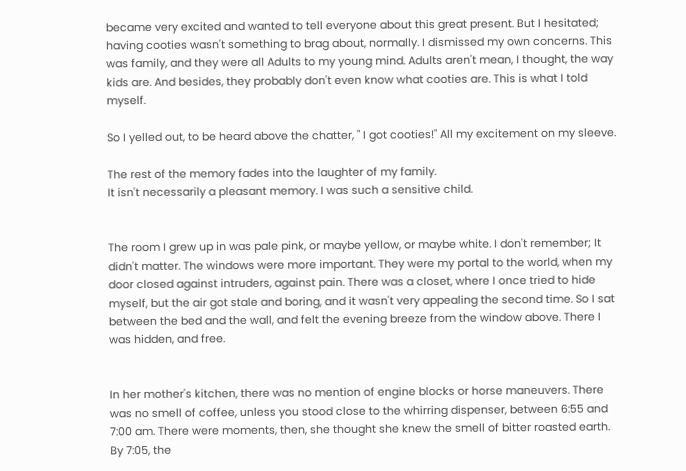became very excited and wanted to tell everyone about this great present. But I hesitated; having cooties wasn't something to brag about, normally. I dismissed my own concerns. This was family, and they were all Adults to my young mind. Adults aren't mean, I thought, the way kids are. And besides, they probably don't even know what cooties are. This is what I told myself.

So I yelled out, to be heard above the chatter, " I got cooties!" All my excitement on my sleeve.

The rest of the memory fades into the laughter of my family.
It isn't necessarily a pleasant memory. I was such a sensitive child.


The room I grew up in was pale pink, or maybe yellow, or maybe white. I don't remember; It didn't matter. The windows were more important. They were my portal to the world, when my door closed against intruders, against pain. There was a closet, where I once tried to hide myself, but the air got stale and boring, and it wasn't very appealing the second time. So I sat between the bed and the wall, and felt the evening breeze from the window above. There I was hidden, and free.


In her mother's kitchen, there was no mention of engine blocks or horse maneuvers. There was no smell of coffee, unless you stood close to the whirring dispenser, between 6:55 and 7:00 am. There were moments, then, she thought she knew the smell of bitter roasted earth. By 7:05, the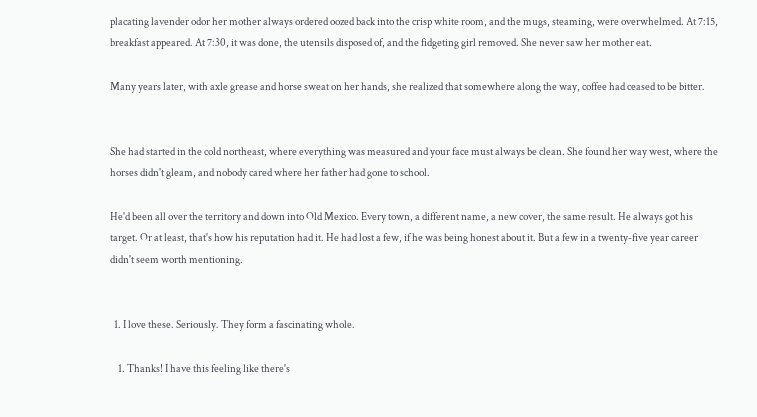placating lavender odor her mother always ordered oozed back into the crisp white room, and the mugs, steaming, were overwhelmed. At 7:15, breakfast appeared. At 7:30, it was done, the utensils disposed of, and the fidgeting girl removed. She never saw her mother eat.

Many years later, with axle grease and horse sweat on her hands, she realized that somewhere along the way, coffee had ceased to be bitter.


She had started in the cold northeast, where everything was measured and your face must always be clean. She found her way west, where the horses didn't gleam, and nobody cared where her father had gone to school.

He'd been all over the territory and down into Old Mexico. Every town, a different name, a new cover, the same result. He always got his target. Or at least, that's how his reputation had it. He had lost a few, if he was being honest about it. But a few in a twenty-five year career didn't seem worth mentioning.


  1. I love these. Seriously. They form a fascinating whole.

    1. Thanks! I have this feeling like there's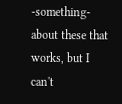-something- about these that works, but I can't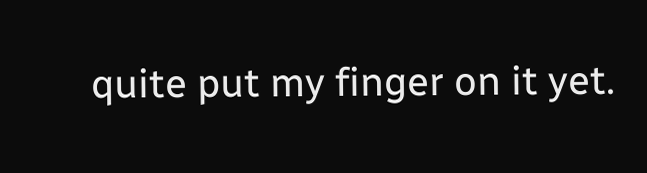quite put my finger on it yet.